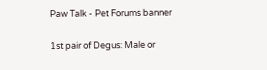Paw Talk - Pet Forums banner

1st pair of Degus: Male or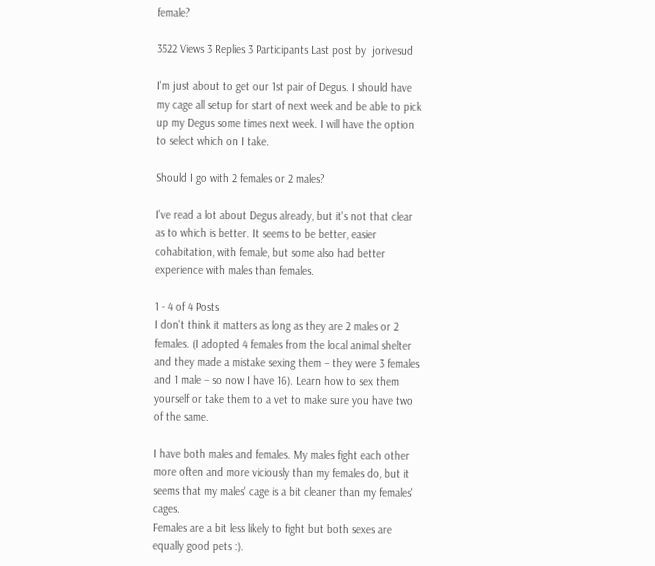female?

3522 Views 3 Replies 3 Participants Last post by  jorivesud

I'm just about to get our 1st pair of Degus. I should have my cage all setup for start of next week and be able to pick up my Degus some times next week. I will have the option to select which on I take.

Should I go with 2 females or 2 males?

I've read a lot about Degus already, but it's not that clear as to which is better. It seems to be better, easier cohabitation, with female, but some also had better experience with males than females.

1 - 4 of 4 Posts
I don't think it matters as long as they are 2 males or 2 females. (I adopted 4 females from the local animal shelter and they made a mistake sexing them – they were 3 females and 1 male – so now I have 16). Learn how to sex them yourself or take them to a vet to make sure you have two of the same.

I have both males and females. My males fight each other more often and more viciously than my females do, but it seems that my males' cage is a bit cleaner than my females' cages.
Females are a bit less likely to fight but both sexes are equally good pets :).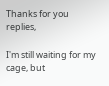Thanks for you replies,

I'm still waiting for my cage, but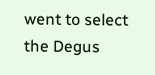went to select the Degus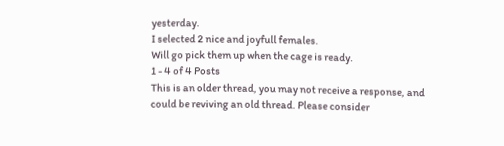yesterday.
I selected 2 nice and joyfull females.
Will go pick them up when the cage is ready.
1 - 4 of 4 Posts
This is an older thread, you may not receive a response, and could be reviving an old thread. Please consider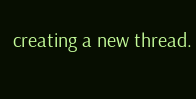creating a new thread.